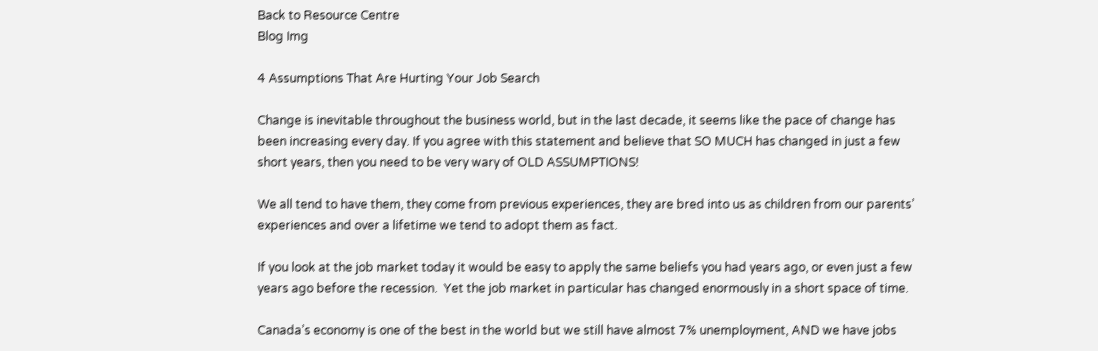Back to Resource Centre
Blog Img

4 Assumptions That Are Hurting Your Job Search

Change is inevitable throughout the business world, but in the last decade, it seems like the pace of change has been increasing every day. If you agree with this statement and believe that SO MUCH has changed in just a few short years, then you need to be very wary of OLD ASSUMPTIONS!

We all tend to have them, they come from previous experiences, they are bred into us as children from our parents’ experiences and over a lifetime we tend to adopt them as fact.

If you look at the job market today it would be easy to apply the same beliefs you had years ago, or even just a few years ago before the recession.  Yet the job market in particular has changed enormously in a short space of time.

Canada’s economy is one of the best in the world but we still have almost 7% unemployment, AND we have jobs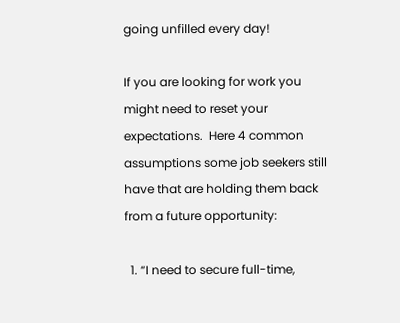going unfilled every day!

If you are looking for work you might need to reset your expectations.  Here 4 common assumptions some job seekers still have that are holding them back from a future opportunity:

  1. “I need to secure full-time,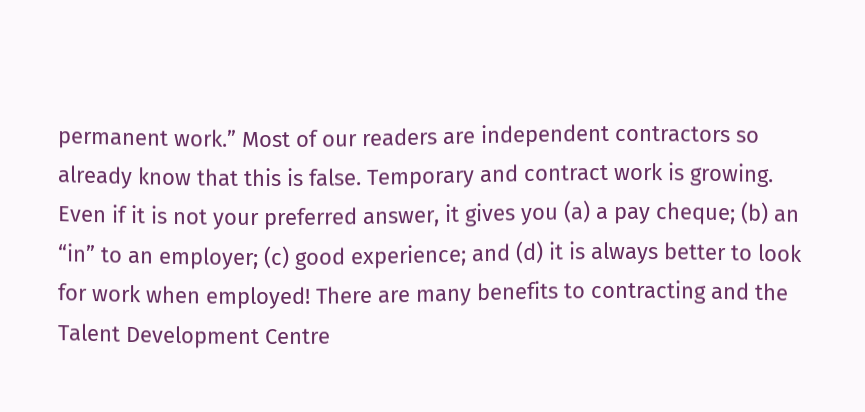permanent work.” Most of our readers are independent contractors so already know that this is false. Temporary and contract work is growing. Even if it is not your preferred answer, it gives you (a) a pay cheque; (b) an “in” to an employer; (c) good experience; and (d) it is always better to look for work when employed! There are many benefits to contracting and the Talent Development Centre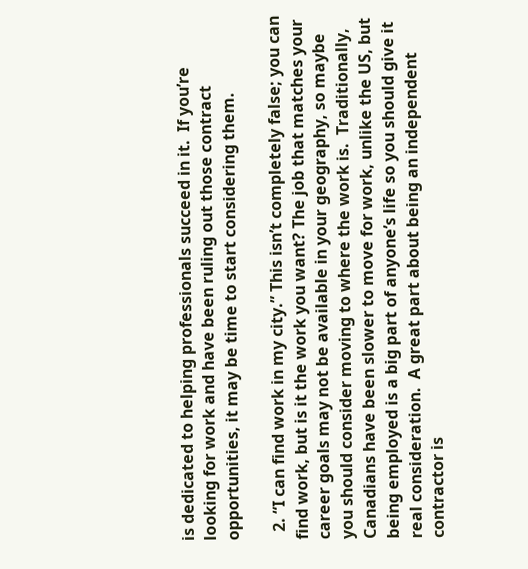is dedicated to helping professionals succeed in it.  If you’re looking for work and have been ruling out those contract opportunities, it may be time to start considering them.

  2. “I can find work in my city.” This isn’t completely false; you can find work, but is it the work you want? The job that matches your career goals may not be available in your geography, so maybe you should consider moving to where the work is.  Traditionally, Canadians have been slower to move for work, unlike the US, but being employed is a big part of anyone’s life so you should give it real consideration.  A great part about being an independent contractor is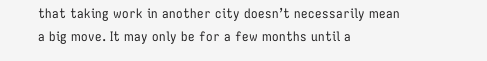that taking work in another city doesn’t necessarily mean a big move. It may only be for a few months until a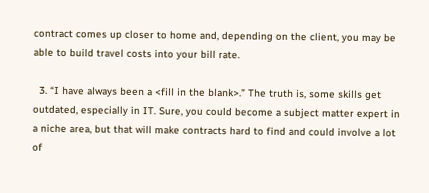contract comes up closer to home and, depending on the client, you may be able to build travel costs into your bill rate.

  3. “I have always been a <fill in the blank>.” The truth is, some skills get outdated, especially in IT. Sure, you could become a subject matter expert in a niche area, but that will make contracts hard to find and could involve a lot of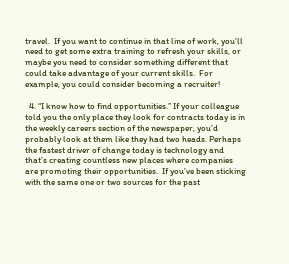travel.  If you want to continue in that line of work, you’ll need to get some extra training to refresh your skills, or maybe you need to consider something different that could take advantage of your current skills.  For example, you could consider becoming a recruiter!

  4. “I know how to find opportunities.” If your colleague told you the only place they look for contracts today is in the weekly careers section of the newspaper, you’d probably look at them like they had two heads. Perhaps the fastest driver of change today is technology and that’s creating countless new places where companies are promoting their opportunities.  If you’ve been sticking with the same one or two sources for the past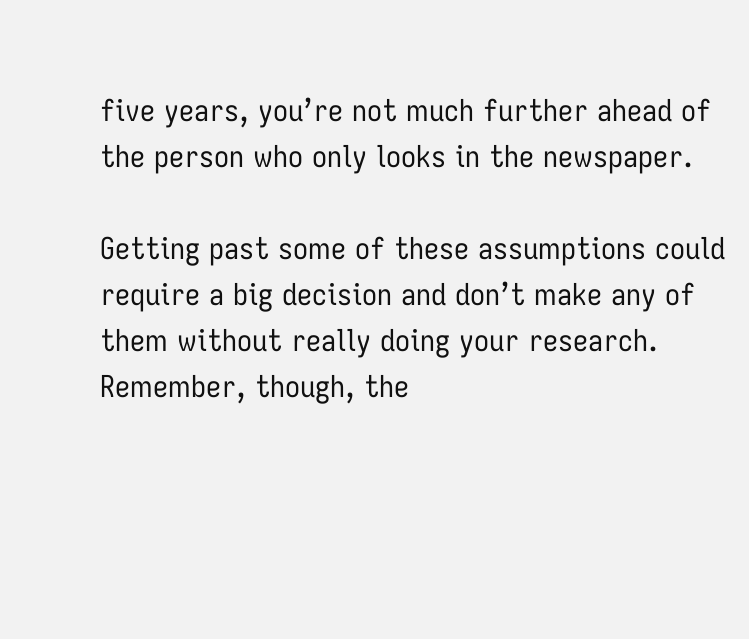five years, you’re not much further ahead of the person who only looks in the newspaper.

Getting past some of these assumptions could require a big decision and don’t make any of them without really doing your research.  Remember, though, the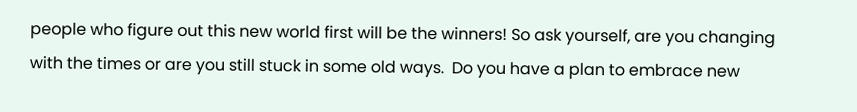people who figure out this new world first will be the winners! So ask yourself, are you changing with the times or are you still stuck in some old ways.  Do you have a plan to embrace new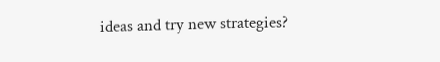ideas and try new strategies?